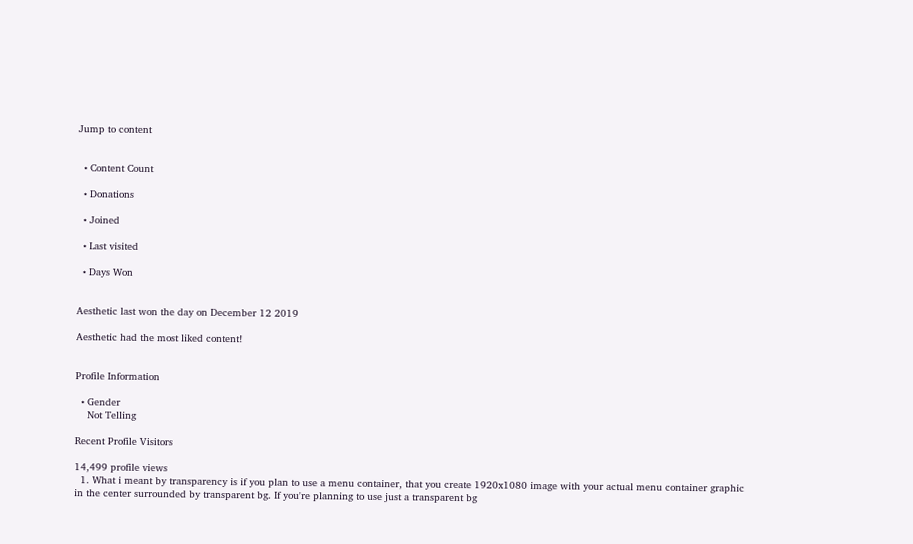Jump to content


  • Content Count

  • Donations

  • Joined

  • Last visited

  • Days Won


Aesthetic last won the day on December 12 2019

Aesthetic had the most liked content!


Profile Information

  • Gender
    Not Telling

Recent Profile Visitors

14,499 profile views
  1. What i meant by transparency is if you plan to use a menu container, that you create 1920x1080 image with your actual menu container graphic in the center surrounded by transparent bg. If you're planning to use just a transparent bg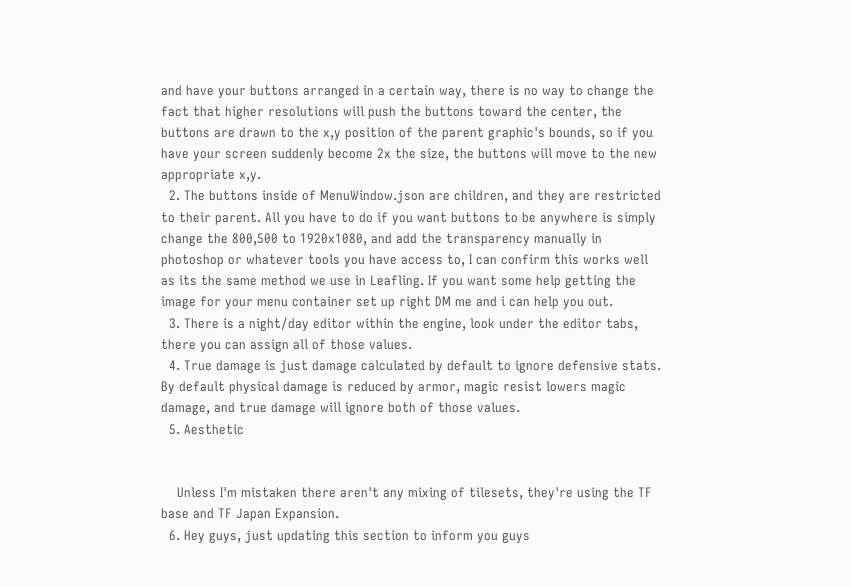and have your buttons arranged in a certain way, there is no way to change the fact that higher resolutions will push the buttons toward the center, the buttons are drawn to the x,y position of the parent graphic's bounds, so if you have your screen suddenly become 2x the size, the buttons will move to the new appropriate x,y.
  2. The buttons inside of MenuWindow.json are children, and they are restricted to their parent. All you have to do if you want buttons to be anywhere is simply change the 800,500 to 1920x1080, and add the transparency manually in photoshop or whatever tools you have access to, I can confirm this works well as its the same method we use in Leafling. If you want some help getting the image for your menu container set up right DM me and i can help you out.
  3. There is a night/day editor within the engine, look under the editor tabs, there you can assign all of those values.
  4. True damage is just damage calculated by default to ignore defensive stats. By default physical damage is reduced by armor, magic resist lowers magic damage, and true damage will ignore both of those values.
  5. Aesthetic


    Unless I'm mistaken there aren't any mixing of tilesets, they're using the TF base and TF Japan Expansion.
  6. Hey guys, just updating this section to inform you guys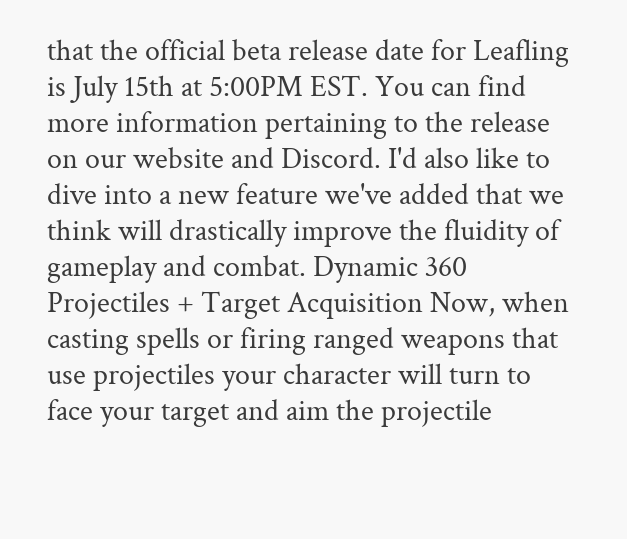that the official beta release date for Leafling is July 15th at 5:00PM EST. You can find more information pertaining to the release on our website and Discord. I'd also like to dive into a new feature we've added that we think will drastically improve the fluidity of gameplay and combat. Dynamic 360 Projectiles + Target Acquisition Now, when casting spells or firing ranged weapons that use projectiles your character will turn to face your target and aim the projectile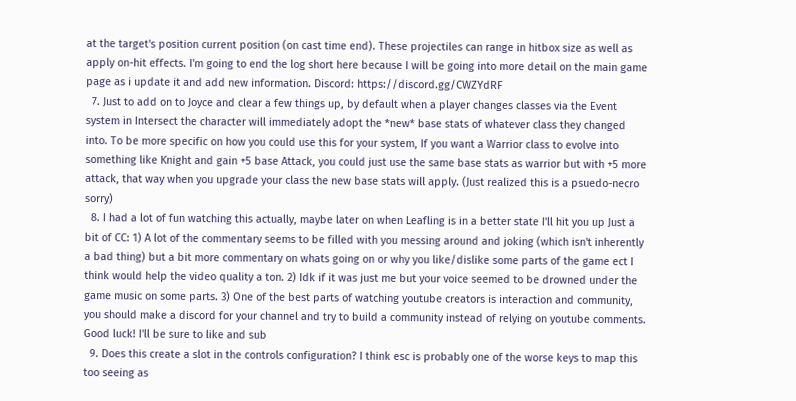at the target's position current position (on cast time end). These projectiles can range in hitbox size as well as apply on-hit effects. I'm going to end the log short here because I will be going into more detail on the main game page as i update it and add new information. Discord: https://discord.gg/CWZYdRF
  7. Just to add on to Joyce and clear a few things up, by default when a player changes classes via the Event system in Intersect the character will immediately adopt the *new* base stats of whatever class they changed into. To be more specific on how you could use this for your system, If you want a Warrior class to evolve into something like Knight and gain +5 base Attack, you could just use the same base stats as warrior but with +5 more attack, that way when you upgrade your class the new base stats will apply. (Just realized this is a psuedo-necro sorry)
  8. I had a lot of fun watching this actually, maybe later on when Leafling is in a better state I'll hit you up Just a bit of CC: 1) A lot of the commentary seems to be filled with you messing around and joking (which isn't inherently a bad thing) but a bit more commentary on whats going on or why you like/dislike some parts of the game ect I think would help the video quality a ton. 2) Idk if it was just me but your voice seemed to be drowned under the game music on some parts. 3) One of the best parts of watching youtube creators is interaction and community, you should make a discord for your channel and try to build a community instead of relying on youtube comments. Good luck! I'll be sure to like and sub
  9. Does this create a slot in the controls configuration? I think esc is probably one of the worse keys to map this too seeing as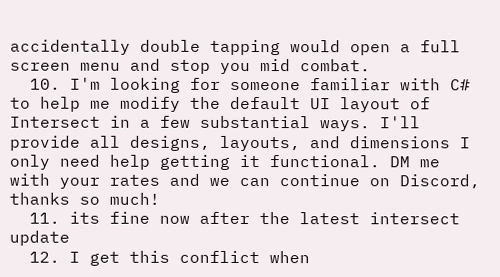accidentally double tapping would open a full screen menu and stop you mid combat.
  10. I'm looking for someone familiar with C# to help me modify the default UI layout of Intersect in a few substantial ways. I'll provide all designs, layouts, and dimensions I only need help getting it functional. DM me with your rates and we can continue on Discord, thanks so much!
  11. its fine now after the latest intersect update
  12. I get this conflict when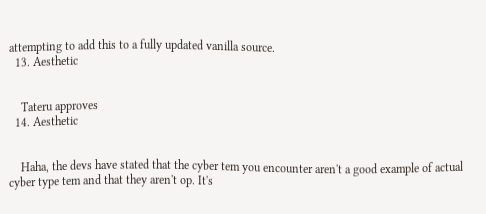attempting to add this to a fully updated vanilla source.
  13. Aesthetic


    Tateru approves
  14. Aesthetic


    Haha, the devs have stated that the cyber tem you encounter aren't a good example of actual cyber type tem and that they aren't op. It's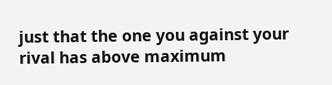just that the one you against your rival has above maximum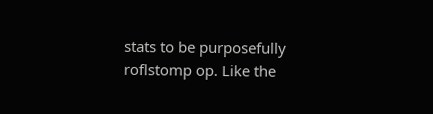stats to be purposefully roflstomp op. Like the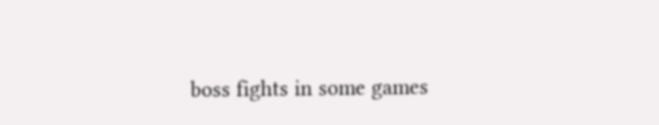boss fights in some games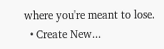where you're meant to lose.
  • Create New...